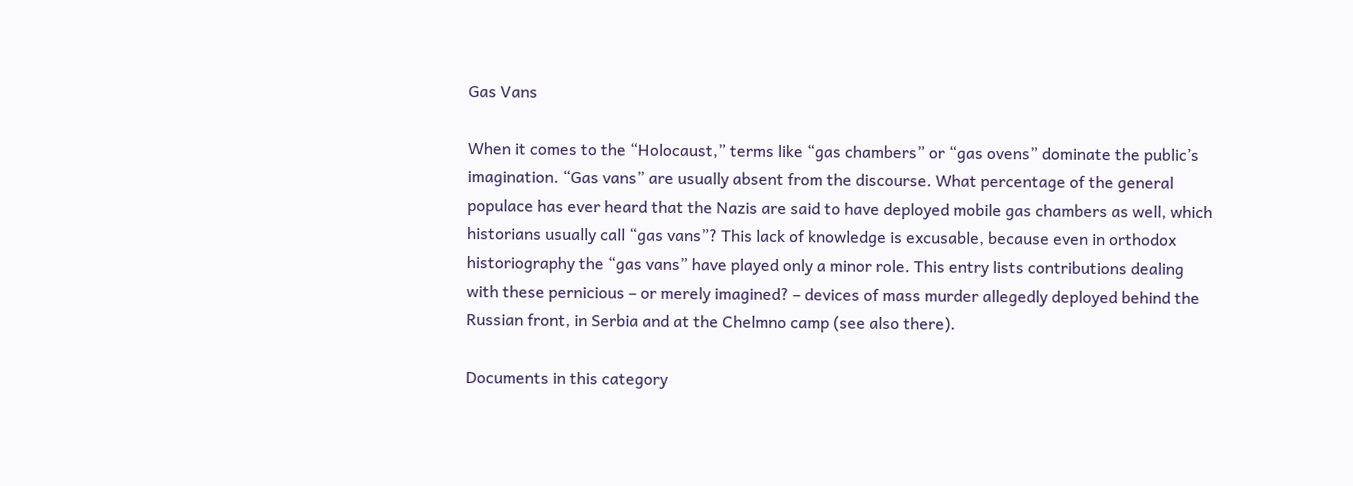Gas Vans

When it comes to the “Holocaust,” terms like “gas chambers” or “gas ovens” dominate the public’s imagination. “Gas vans” are usually absent from the discourse. What percentage of the general populace has ever heard that the Nazis are said to have deployed mobile gas chambers as well, which historians usually call “gas vans”? This lack of knowledge is excusable, because even in orthodox historiography the “gas vans” have played only a minor role. This entry lists contributions dealing with these pernicious – or merely imagined? – devices of mass murder allegedly deployed behind the Russian front, in Serbia and at the Chelmno camp (see also there).

Documents in this category